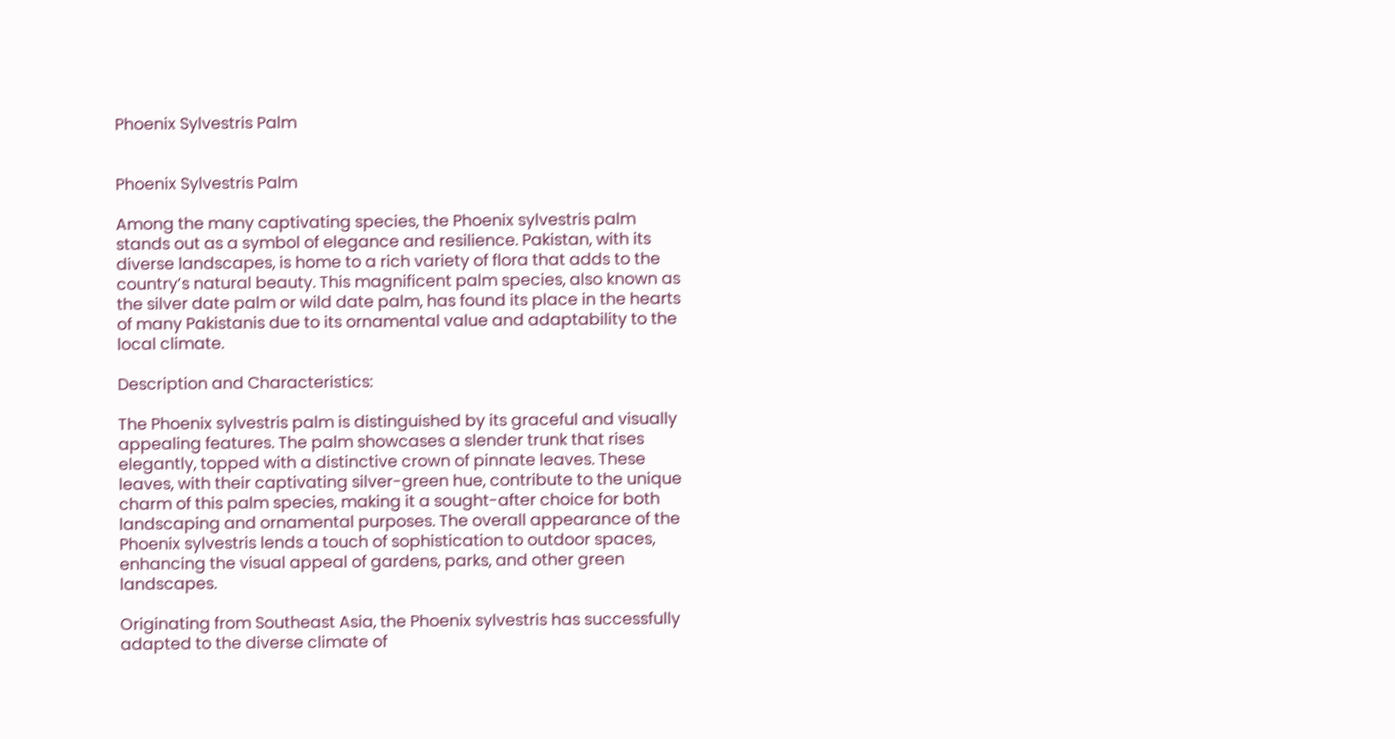Phoenix Sylvestris Palm


Phoenix Sylvestris Palm

Among the many captivating species, the Phoenix sylvestris palm stands out as a symbol of elegance and resilience. Pakistan, with its diverse landscapes, is home to a rich variety of flora that adds to the country’s natural beauty. This magnificent palm species, also known as the silver date palm or wild date palm, has found its place in the hearts of many Pakistanis due to its ornamental value and adaptability to the local climate.

Description and Characteristics:

The Phoenix sylvestris palm is distinguished by its graceful and visually appealing features. The palm showcases a slender trunk that rises elegantly, topped with a distinctive crown of pinnate leaves. These leaves, with their captivating silver-green hue, contribute to the unique charm of this palm species, making it a sought-after choice for both landscaping and ornamental purposes. The overall appearance of the Phoenix sylvestris lends a touch of sophistication to outdoor spaces, enhancing the visual appeal of gardens, parks, and other green landscapes.

Originating from Southeast Asia, the Phoenix sylvestris has successfully adapted to the diverse climate of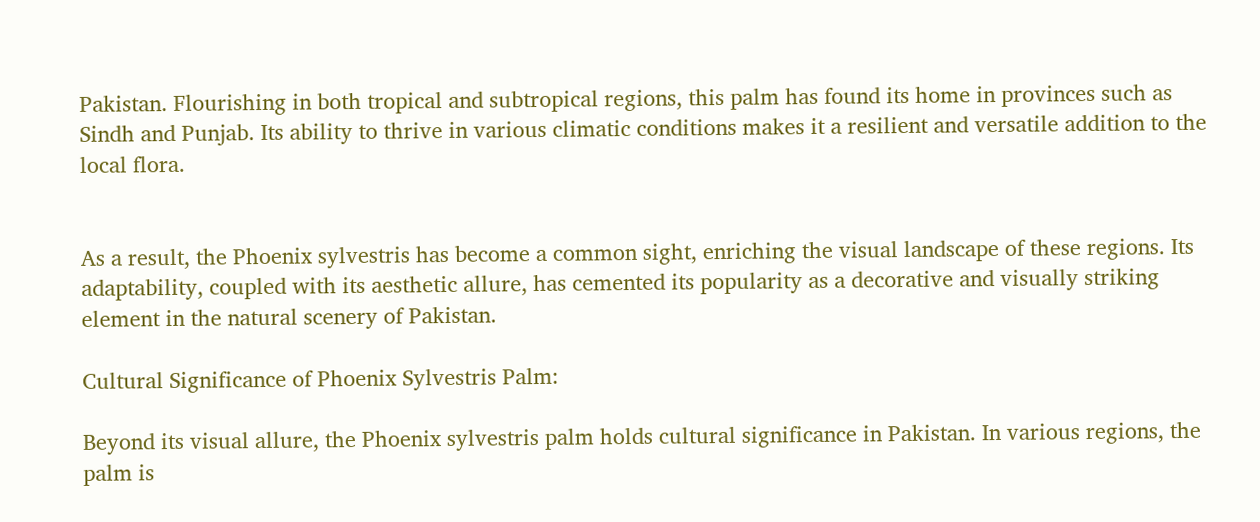Pakistan. Flourishing in both tropical and subtropical regions, this palm has found its home in provinces such as Sindh and Punjab. Its ability to thrive in various climatic conditions makes it a resilient and versatile addition to the local flora.


As a result, the Phoenix sylvestris has become a common sight, enriching the visual landscape of these regions. Its adaptability, coupled with its aesthetic allure, has cemented its popularity as a decorative and visually striking element in the natural scenery of Pakistan.

Cultural Significance of Phoenix Sylvestris Palm:

Beyond its visual allure, the Phoenix sylvestris palm holds cultural significance in Pakistan. In various regions, the palm is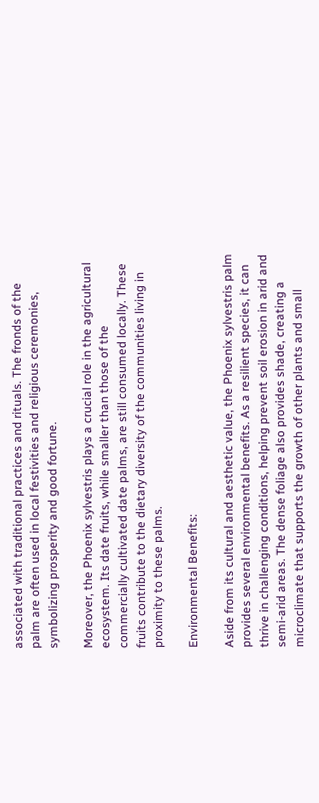associated with traditional practices and rituals. The fronds of the palm are often used in local festivities and religious ceremonies, symbolizing prosperity and good fortune.

Moreover, the Phoenix sylvestris plays a crucial role in the agricultural ecosystem. Its date fruits, while smaller than those of the commercially cultivated date palms, are still consumed locally. These fruits contribute to the dietary diversity of the communities living in proximity to these palms.

Environmental Benefits:

Aside from its cultural and aesthetic value, the Phoenix sylvestris palm provides several environmental benefits. As a resilient species, it can thrive in challenging conditions, helping prevent soil erosion in arid and semi-arid areas. The dense foliage also provides shade, creating a microclimate that supports the growth of other plants and small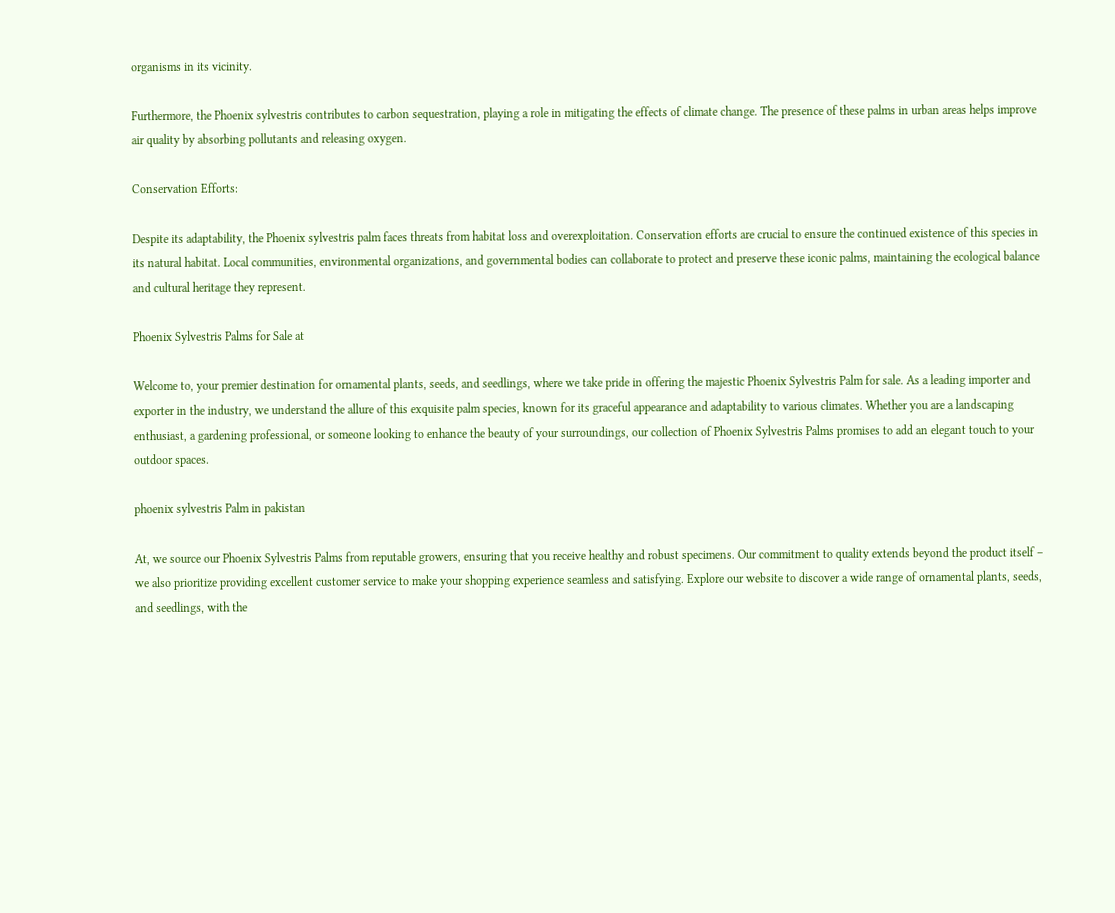organisms in its vicinity.

Furthermore, the Phoenix sylvestris contributes to carbon sequestration, playing a role in mitigating the effects of climate change. The presence of these palms in urban areas helps improve air quality by absorbing pollutants and releasing oxygen.

Conservation Efforts:

Despite its adaptability, the Phoenix sylvestris palm faces threats from habitat loss and overexploitation. Conservation efforts are crucial to ensure the continued existence of this species in its natural habitat. Local communities, environmental organizations, and governmental bodies can collaborate to protect and preserve these iconic palms, maintaining the ecological balance and cultural heritage they represent.

Phoenix Sylvestris Palms for Sale at

Welcome to, your premier destination for ornamental plants, seeds, and seedlings, where we take pride in offering the majestic Phoenix Sylvestris Palm for sale. As a leading importer and exporter in the industry, we understand the allure of this exquisite palm species, known for its graceful appearance and adaptability to various climates. Whether you are a landscaping enthusiast, a gardening professional, or someone looking to enhance the beauty of your surroundings, our collection of Phoenix Sylvestris Palms promises to add an elegant touch to your outdoor spaces.

phoenix sylvestris Palm in pakistan

At, we source our Phoenix Sylvestris Palms from reputable growers, ensuring that you receive healthy and robust specimens. Our commitment to quality extends beyond the product itself – we also prioritize providing excellent customer service to make your shopping experience seamless and satisfying. Explore our website to discover a wide range of ornamental plants, seeds, and seedlings, with the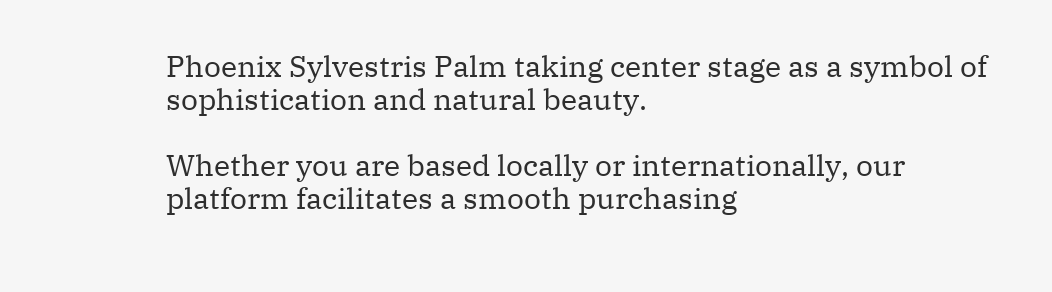Phoenix Sylvestris Palm taking center stage as a symbol of sophistication and natural beauty.

Whether you are based locally or internationally, our platform facilitates a smooth purchasing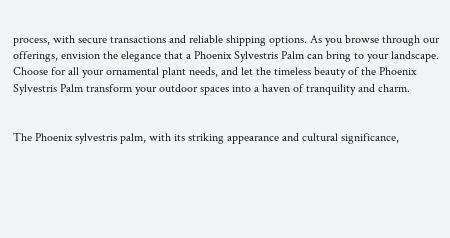process, with secure transactions and reliable shipping options. As you browse through our offerings, envision the elegance that a Phoenix Sylvestris Palm can bring to your landscape. Choose for all your ornamental plant needs, and let the timeless beauty of the Phoenix Sylvestris Palm transform your outdoor spaces into a haven of tranquility and charm.


The Phoenix sylvestris palm, with its striking appearance and cultural significance,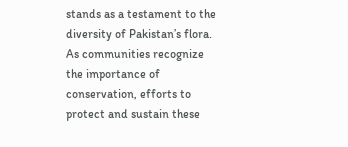stands as a testament to the diversity of Pakistan’s flora. As communities recognize the importance of conservation, efforts to protect and sustain these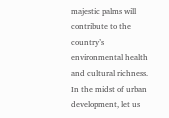majestic palms will contribute to the country’s environmental health and cultural richness. In the midst of urban development, let us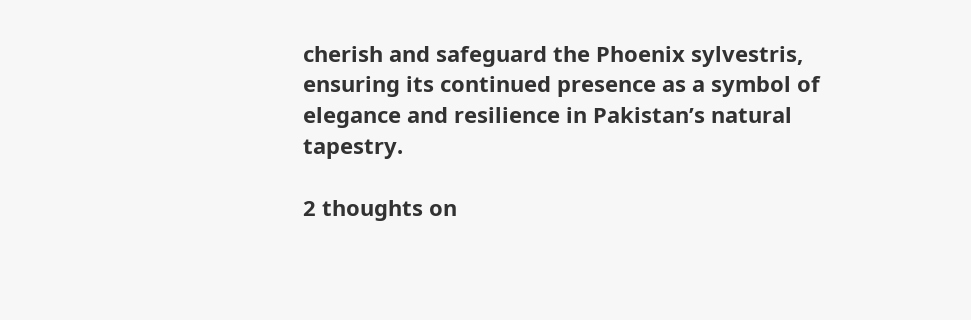cherish and safeguard the Phoenix sylvestris, ensuring its continued presence as a symbol of elegance and resilience in Pakistan’s natural tapestry.

2 thoughts on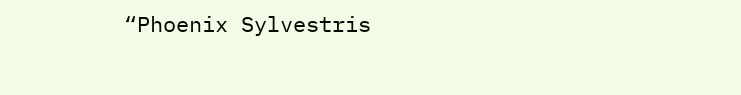“Phoenix Sylvestris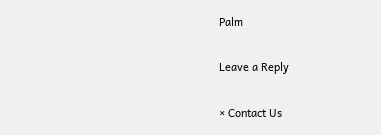Palm

Leave a Reply

× Contact Us